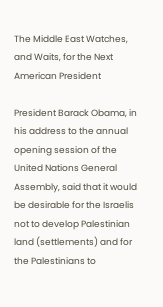The Middle East Watches, and Waits, for the Next American President

President Barack Obama, in his address to the annual opening session of the United Nations General Assembly, said that it would be desirable for the Israelis not to develop Palestinian land (settlements) and for the Palestinians to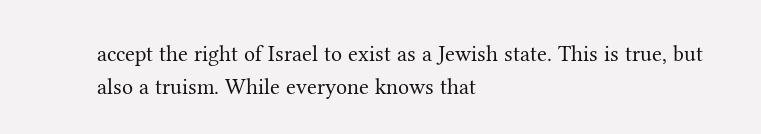accept the right of Israel to exist as a Jewish state. This is true, but also a truism. While everyone knows that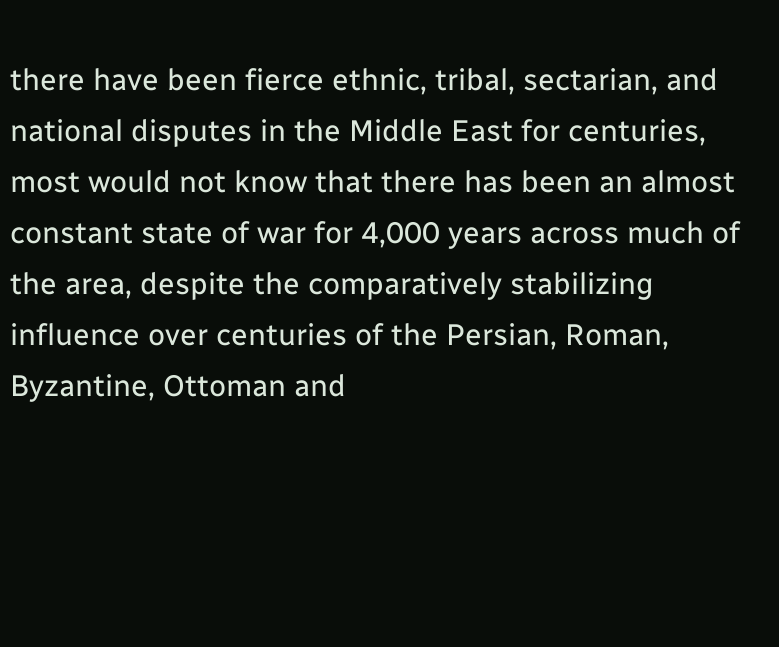there have been fierce ethnic, tribal, sectarian, and national disputes in the Middle East for centuries, most would not know that there has been an almost constant state of war for 4,000 years across much of the area, despite the comparatively stabilizing influence over centuries of the Persian, Roman, Byzantine, Ottoman and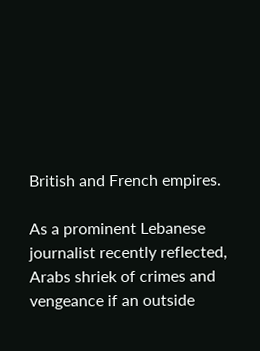British and French empires.

As a prominent Lebanese journalist recently reflected, Arabs shriek of crimes and vengeance if an outside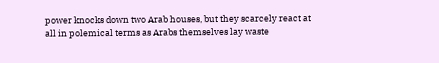power knocks down two Arab houses, but they scarcely react at all in polemical terms as Arabs themselves lay waste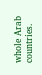whole Arab countries.